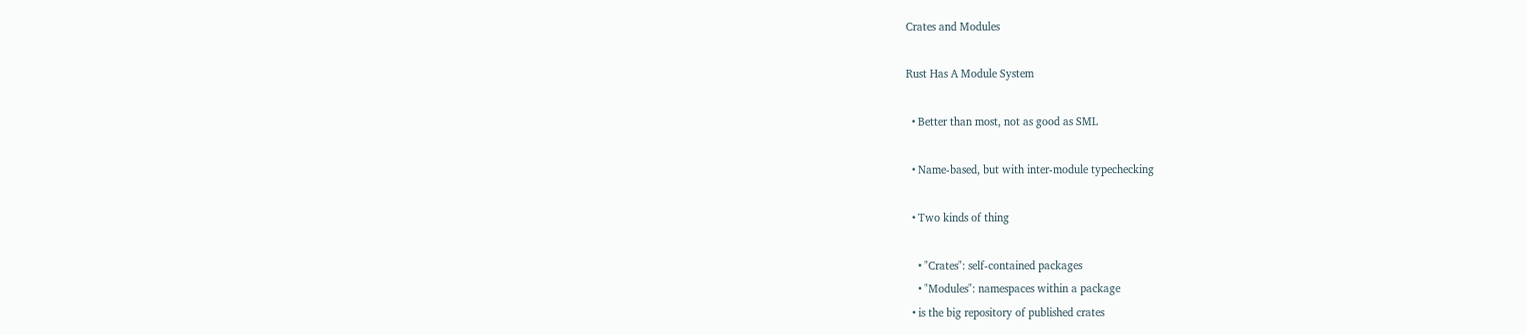Crates and Modules

Rust Has A Module System

  • Better than most, not as good as SML

  • Name-based, but with inter-module typechecking

  • Two kinds of thing

    • "Crates": self-contained packages
    • "Modules": namespaces within a package
  • is the big repository of published crates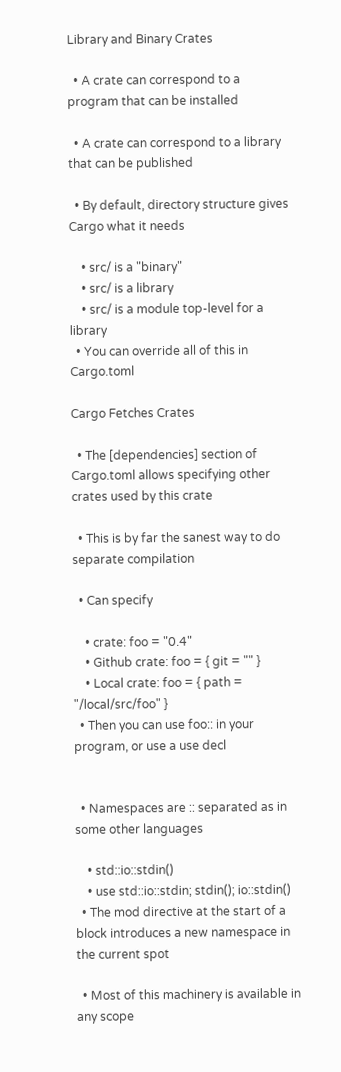Library and Binary Crates

  • A crate can correspond to a program that can be installed

  • A crate can correspond to a library that can be published

  • By default, directory structure gives Cargo what it needs

    • src/ is a "binary"
    • src/ is a library
    • src/ is a module top-level for a library
  • You can override all of this in Cargo.toml

Cargo Fetches Crates

  • The [dependencies] section of Cargo.toml allows specifying other crates used by this crate

  • This is by far the sanest way to do separate compilation

  • Can specify

    • crate: foo = "0.4"
    • Github crate: foo = { git = "" }
    • Local crate: foo = { path = "/local/src/foo" }
  • Then you can use foo:: in your program, or use a use decl


  • Namespaces are :: separated as in some other languages

    • std::io::stdin()
    • use std::io::stdin; stdin(); io::stdin()
  • The mod directive at the start of a block introduces a new namespace in the current spot

  • Most of this machinery is available in any scope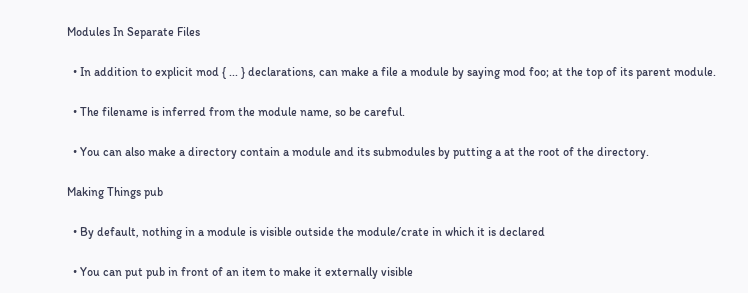Modules In Separate Files

  • In addition to explicit mod { ... } declarations, can make a file a module by saying mod foo; at the top of its parent module.

  • The filename is inferred from the module name, so be careful.

  • You can also make a directory contain a module and its submodules by putting a at the root of the directory.

Making Things pub

  • By default, nothing in a module is visible outside the module/crate in which it is declared

  • You can put pub in front of an item to make it externally visible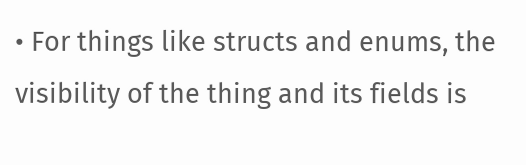• For things like structs and enums, the visibility of the thing and its fields is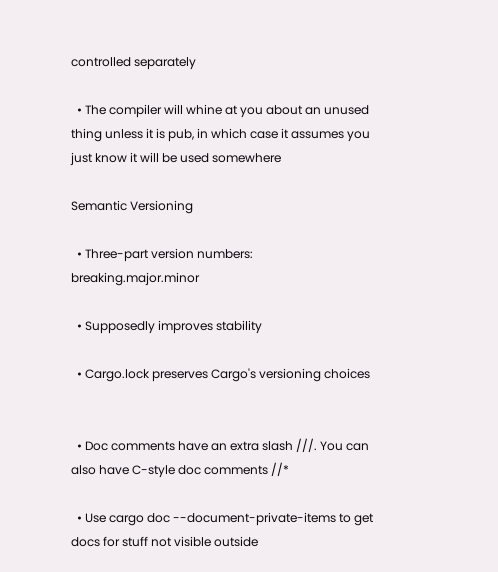controlled separately

  • The compiler will whine at you about an unused thing unless it is pub, in which case it assumes you just know it will be used somewhere

Semantic Versioning

  • Three-part version numbers: breaking.major.minor

  • Supposedly improves stability

  • Cargo.lock preserves Cargo's versioning choices


  • Doc comments have an extra slash ///. You can also have C-style doc comments //*

  • Use cargo doc --document-private-items to get docs for stuff not visible outside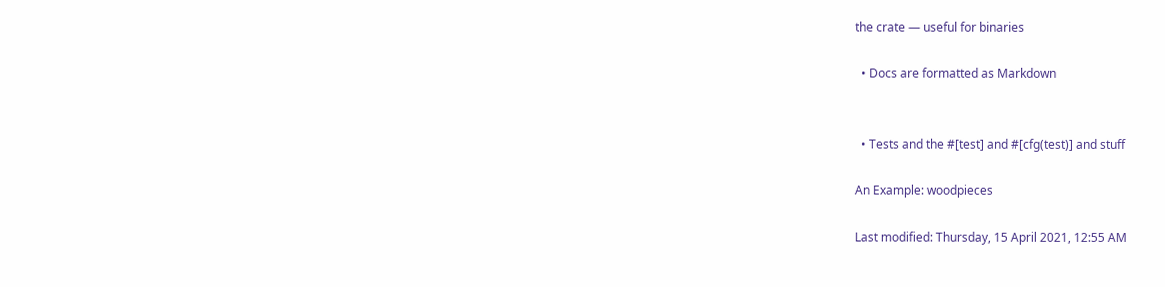the crate — useful for binaries

  • Docs are formatted as Markdown


  • Tests and the #[test] and #[cfg(test)] and stuff

An Example: woodpieces

Last modified: Thursday, 15 April 2021, 12:55 AM